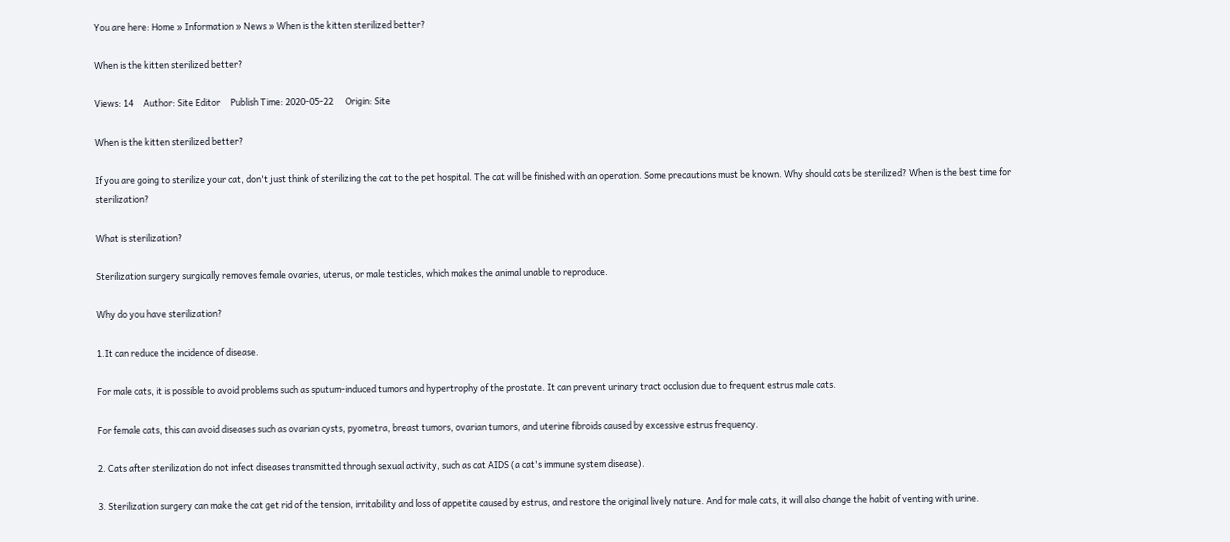You are here: Home » Information » News » When is the kitten sterilized better?

When is the kitten sterilized better?

Views: 14     Author: Site Editor     Publish Time: 2020-05-22      Origin: Site

When is the kitten sterilized better?

If you are going to sterilize your cat, don't just think of sterilizing the cat to the pet hospital. The cat will be finished with an operation. Some precautions must be known. Why should cats be sterilized? When is the best time for sterilization?

What is sterilization?

Sterilization surgery surgically removes female ovaries, uterus, or male testicles, which makes the animal unable to reproduce.

Why do you have sterilization?

1.It can reduce the incidence of disease.

For male cats, it is possible to avoid problems such as sputum-induced tumors and hypertrophy of the prostate. It can prevent urinary tract occlusion due to frequent estrus male cats.

For female cats, this can avoid diseases such as ovarian cysts, pyometra, breast tumors, ovarian tumors, and uterine fibroids caused by excessive estrus frequency.

2. Cats after sterilization do not infect diseases transmitted through sexual activity, such as cat AIDS (a cat's immune system disease).

3. Sterilization surgery can make the cat get rid of the tension, irritability and loss of appetite caused by estrus, and restore the original lively nature. And for male cats, it will also change the habit of venting with urine.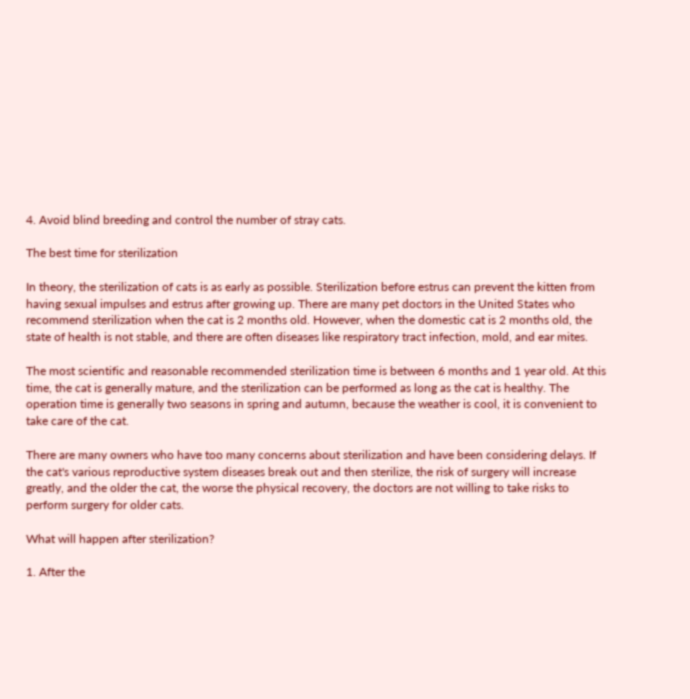4. Avoid blind breeding and control the number of stray cats.

The best time for sterilization

In theory, the sterilization of cats is as early as possible. Sterilization before estrus can prevent the kitten from having sexual impulses and estrus after growing up. There are many pet doctors in the United States who recommend sterilization when the cat is 2 months old. However, when the domestic cat is 2 months old, the state of health is not stable, and there are often diseases like respiratory tract infection, mold, and ear mites.

The most scientific and reasonable recommended sterilization time is between 6 months and 1 year old. At this time, the cat is generally mature, and the sterilization can be performed as long as the cat is healthy. The operation time is generally two seasons in spring and autumn, because the weather is cool, it is convenient to take care of the cat.

There are many owners who have too many concerns about sterilization and have been considering delays. If the cat's various reproductive system diseases break out and then sterilize, the risk of surgery will increase greatly, and the older the cat, the worse the physical recovery, the doctors are not willing to take risks to perform surgery for older cats.

What will happen after sterilization?

1. After the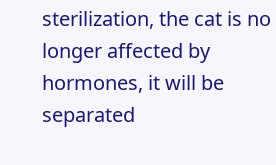sterilization, the cat is no longer affected by hormones, it will be separated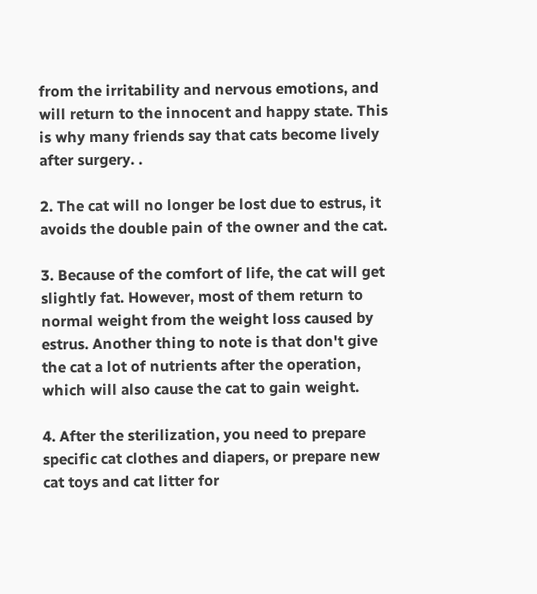from the irritability and nervous emotions, and will return to the innocent and happy state. This is why many friends say that cats become lively after surgery. .

2. The cat will no longer be lost due to estrus, it avoids the double pain of the owner and the cat.

3. Because of the comfort of life, the cat will get slightly fat. However, most of them return to normal weight from the weight loss caused by estrus. Another thing to note is that don't give the cat a lot of nutrients after the operation, which will also cause the cat to gain weight.

4. After the sterilization, you need to prepare specific cat clothes and diapers, or prepare new cat toys and cat litter for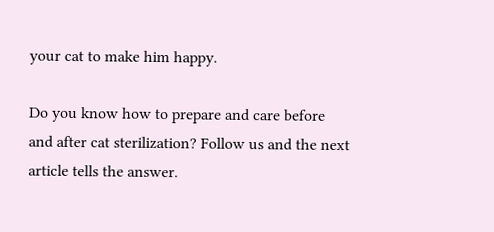your cat to make him happy.

Do you know how to prepare and care before and after cat sterilization? Follow us and the next article tells the answer.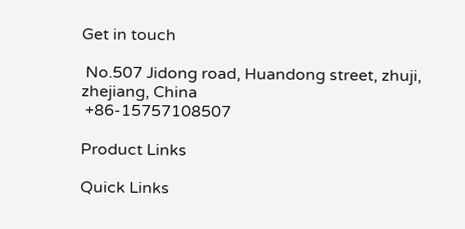Get in touch

 No.507 Jidong road, Huandong street, zhuji, zhejiang, China
 +86-15757108507

Product Links

Quick Links